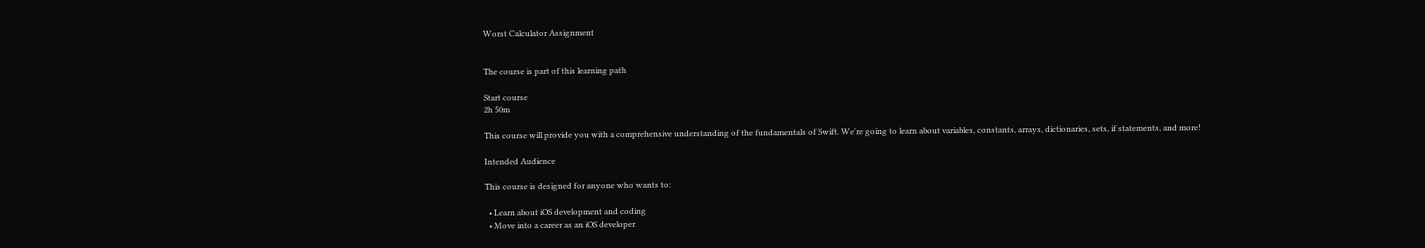Worst Calculator Assignment


The course is part of this learning path

Start course
2h 50m

This course will provide you with a comprehensive understanding of the fundamentals of Swift. We're going to learn about variables, constants, arrays, dictionaries, sets, if statements, and more!

Intended Audience

This course is designed for anyone who wants to:

  • Learn about iOS development and coding
  • Move into a career as an iOS developer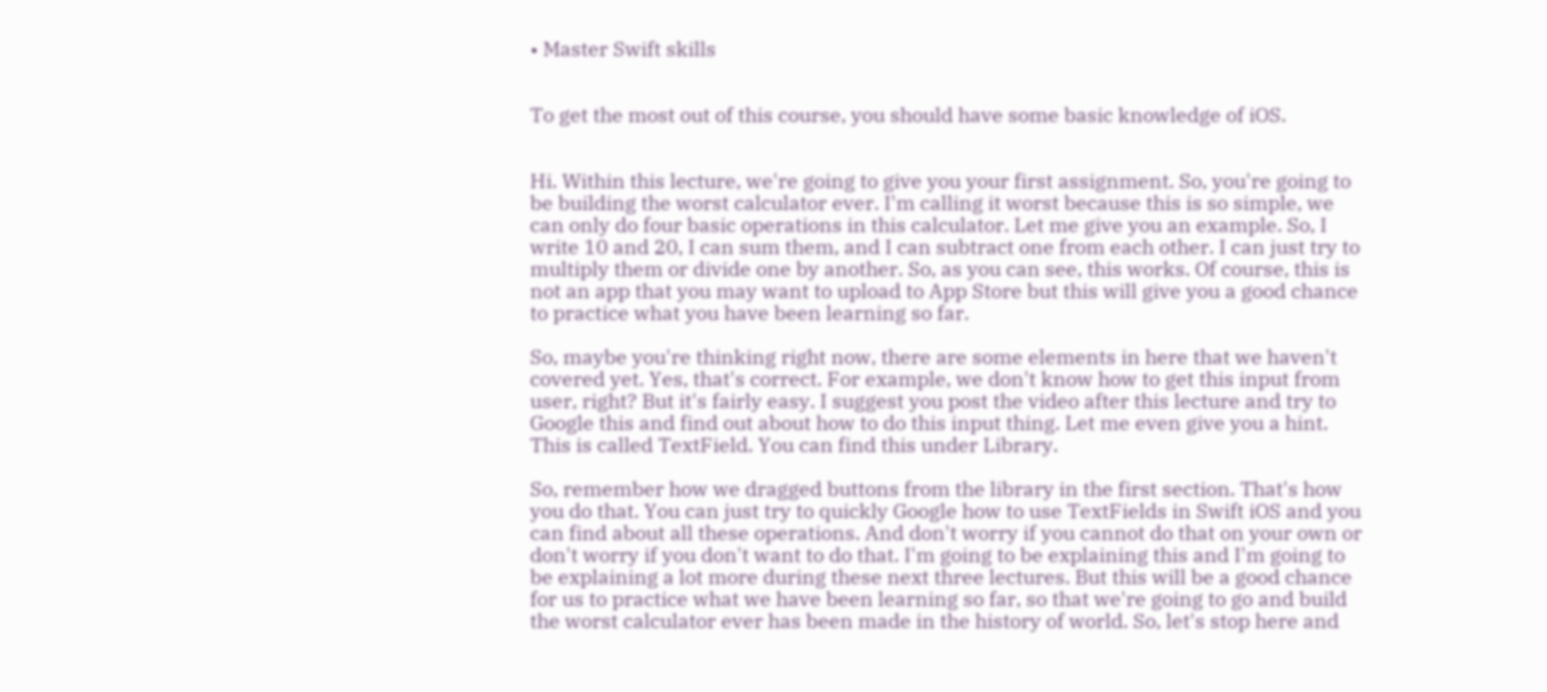• Master Swift skills


To get the most out of this course, you should have some basic knowledge of iOS.


Hi. Within this lecture, we're going to give you your first assignment. So, you're going to be building the worst calculator ever. I'm calling it worst because this is so simple, we can only do four basic operations in this calculator. Let me give you an example. So, I write 10 and 20, I can sum them, and I can subtract one from each other. I can just try to multiply them or divide one by another. So, as you can see, this works. Of course, this is not an app that you may want to upload to App Store but this will give you a good chance to practice what you have been learning so far.

So, maybe you're thinking right now, there are some elements in here that we haven't covered yet. Yes, that's correct. For example, we don't know how to get this input from user, right? But it's fairly easy. I suggest you post the video after this lecture and try to Google this and find out about how to do this input thing. Let me even give you a hint. This is called TextField. You can find this under Library.

So, remember how we dragged buttons from the library in the first section. That's how you do that. You can just try to quickly Google how to use TextFields in Swift iOS and you can find about all these operations. And don't worry if you cannot do that on your own or don't worry if you don't want to do that. I'm going to be explaining this and I'm going to be explaining a lot more during these next three lectures. But this will be a good chance for us to practice what we have been learning so far, so that we're going to go and build the worst calculator ever has been made in the history of world. So, let's stop here and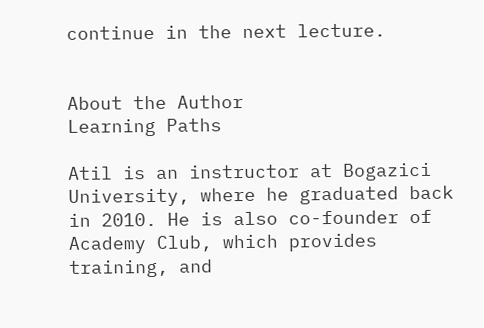continue in the next lecture.


About the Author
Learning Paths

Atil is an instructor at Bogazici University, where he graduated back in 2010. He is also co-founder of Academy Club, which provides training, and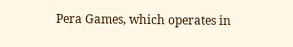Pera Games, which operates in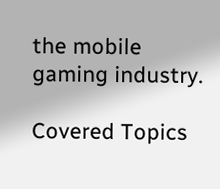the mobile gaming industry.

Covered Topics